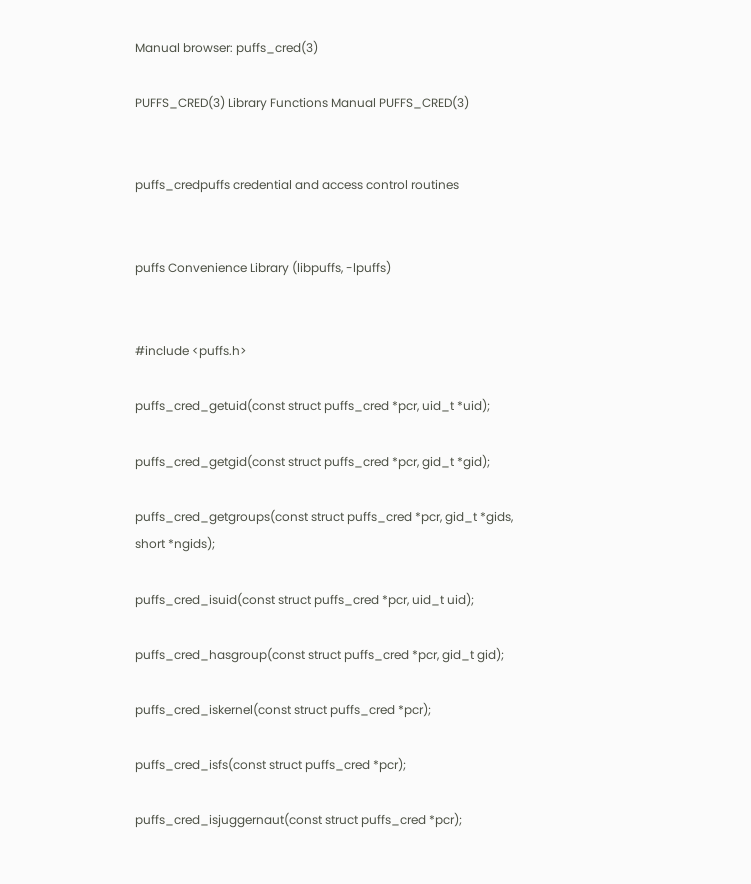Manual browser: puffs_cred(3)

PUFFS_CRED(3) Library Functions Manual PUFFS_CRED(3)


puffs_credpuffs credential and access control routines


puffs Convenience Library (libpuffs, -lpuffs)


#include <puffs.h>

puffs_cred_getuid(const struct puffs_cred *pcr, uid_t *uid);

puffs_cred_getgid(const struct puffs_cred *pcr, gid_t *gid);

puffs_cred_getgroups(const struct puffs_cred *pcr, gid_t *gids, short *ngids);

puffs_cred_isuid(const struct puffs_cred *pcr, uid_t uid);

puffs_cred_hasgroup(const struct puffs_cred *pcr, gid_t gid);

puffs_cred_iskernel(const struct puffs_cred *pcr);

puffs_cred_isfs(const struct puffs_cred *pcr);

puffs_cred_isjuggernaut(const struct puffs_cred *pcr);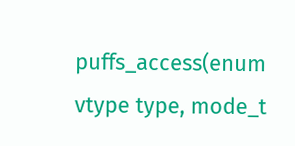puffs_access(enum vtype type, mode_t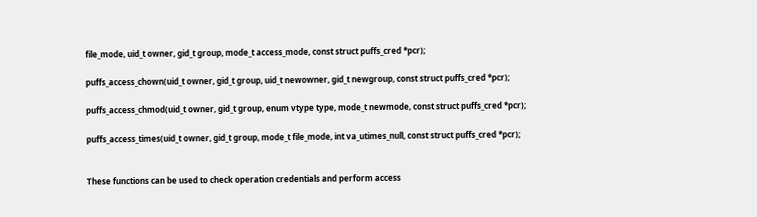file_mode, uid_t owner, gid_t group, mode_t access_mode, const struct puffs_cred *pcr);

puffs_access_chown(uid_t owner, gid_t group, uid_t newowner, gid_t newgroup, const struct puffs_cred *pcr);

puffs_access_chmod(uid_t owner, gid_t group, enum vtype type, mode_t newmode, const struct puffs_cred *pcr);

puffs_access_times(uid_t owner, gid_t group, mode_t file_mode, int va_utimes_null, const struct puffs_cred *pcr);


These functions can be used to check operation credentials and perform access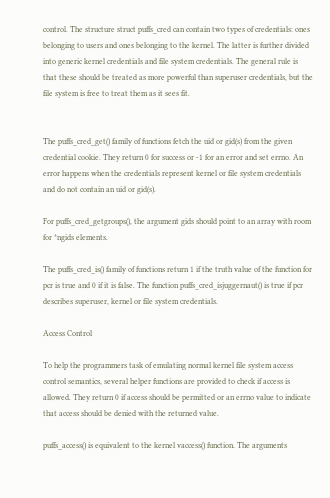control. The structure struct puffs_cred can contain two types of credentials: ones belonging to users and ones belonging to the kernel. The latter is further divided into generic kernel credentials and file system credentials. The general rule is that these should be treated as more powerful than superuser credentials, but the file system is free to treat them as it sees fit.


The puffs_cred_get() family of functions fetch the uid or gid(s) from the given credential cookie. They return 0 for success or -1 for an error and set errno. An error happens when the credentials represent kernel or file system credentials and do not contain an uid or gid(s).

For puffs_cred_getgroups(), the argument gids should point to an array with room for *ngids elements.

The puffs_cred_is() family of functions return 1 if the truth value of the function for pcr is true and 0 if it is false. The function puffs_cred_isjuggernaut() is true if pcr describes superuser, kernel or file system credentials.

Access Control

To help the programmers task of emulating normal kernel file system access control semantics, several helper functions are provided to check if access is allowed. They return 0 if access should be permitted or an errno value to indicate that access should be denied with the returned value.

puffs_access() is equivalent to the kernel vaccess() function. The arguments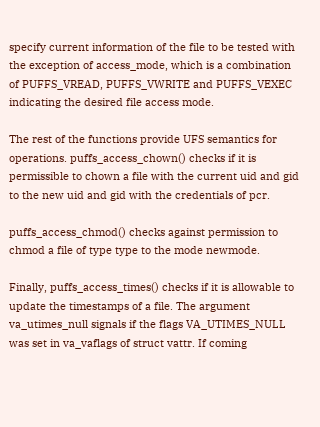specify current information of the file to be tested with the exception of access_mode, which is a combination of PUFFS_VREAD, PUFFS_VWRITE and PUFFS_VEXEC indicating the desired file access mode.

The rest of the functions provide UFS semantics for operations. puffs_access_chown() checks if it is permissible to chown a file with the current uid and gid to the new uid and gid with the credentials of pcr.

puffs_access_chmod() checks against permission to chmod a file of type type to the mode newmode.

Finally, puffs_access_times() checks if it is allowable to update the timestamps of a file. The argument va_utimes_null signals if the flags VA_UTIMES_NULL was set in va_vaflags of struct vattr. If coming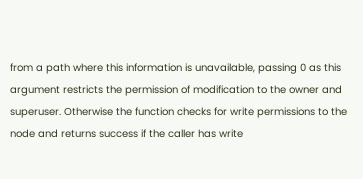from a path where this information is unavailable, passing 0 as this argument restricts the permission of modification to the owner and superuser. Otherwise the function checks for write permissions to the node and returns success if the caller has write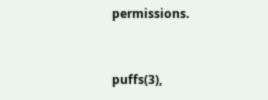permissions.


puffs(3),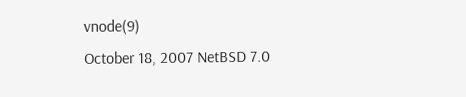vnode(9)
October 18, 2007 NetBSD 7.0